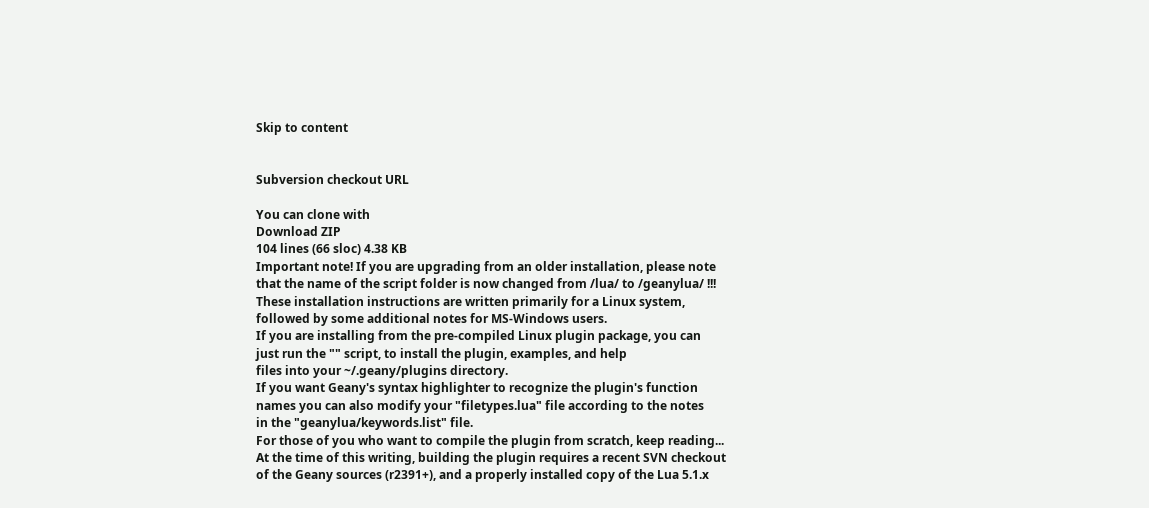Skip to content


Subversion checkout URL

You can clone with
Download ZIP
104 lines (66 sloc) 4.38 KB
Important note! If you are upgrading from an older installation, please note
that the name of the script folder is now changed from /lua/ to /geanylua/ !!!
These installation instructions are written primarily for a Linux system,
followed by some additional notes for MS-Windows users.
If you are installing from the pre-compiled Linux plugin package, you can
just run the "" script, to install the plugin, examples, and help
files into your ~/.geany/plugins directory.
If you want Geany's syntax highlighter to recognize the plugin's function
names you can also modify your "filetypes.lua" file according to the notes
in the "geanylua/keywords.list" file.
For those of you who want to compile the plugin from scratch, keep reading...
At the time of this writing, building the plugin requires a recent SVN checkout
of the Geany sources (r2391+), and a properly installed copy of the Lua 5.1.x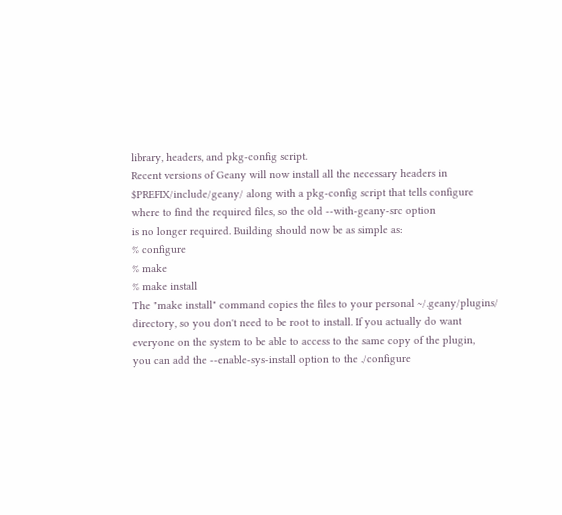library, headers, and pkg-config script.
Recent versions of Geany will now install all the necessary headers in
$PREFIX/include/geany/ along with a pkg-config script that tells configure
where to find the required files, so the old --with-geany-src option
is no longer required. Building should now be as simple as:
% configure
% make
% make install
The "make install" command copies the files to your personal ~/.geany/plugins/
directory, so you don't need to be root to install. If you actually do want
everyone on the system to be able to access to the same copy of the plugin,
you can add the --enable-sys-install option to the ./configure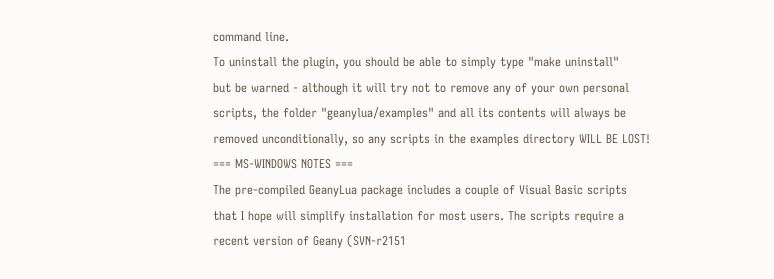command line.
To uninstall the plugin, you should be able to simply type "make uninstall"
but be warned - although it will try not to remove any of your own personal
scripts, the folder "geanylua/examples" and all its contents will always be
removed unconditionally, so any scripts in the examples directory WILL BE LOST!
=== MS-WINDOWS NOTES ===
The pre-compiled GeanyLua package includes a couple of Visual Basic scripts
that I hope will simplify installation for most users. The scripts require a
recent version of Geany (SVN-r2151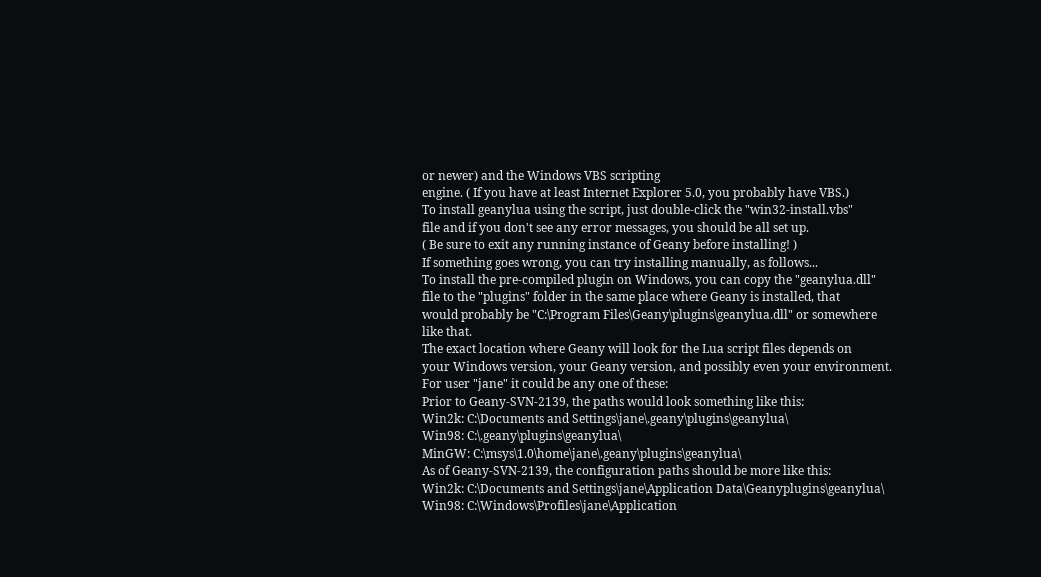or newer) and the Windows VBS scripting
engine. ( If you have at least Internet Explorer 5.0, you probably have VBS.)
To install geanylua using the script, just double-click the "win32-install.vbs"
file and if you don't see any error messages, you should be all set up.
( Be sure to exit any running instance of Geany before installing! )
If something goes wrong, you can try installing manually, as follows...
To install the pre-compiled plugin on Windows, you can copy the "geanylua.dll"
file to the "plugins" folder in the same place where Geany is installed, that
would probably be "C:\Program Files\Geany\plugins\geanylua.dll" or somewhere
like that.
The exact location where Geany will look for the Lua script files depends on
your Windows version, your Geany version, and possibly even your environment.
For user "jane" it could be any one of these:
Prior to Geany-SVN-2139, the paths would look something like this:
Win2k: C:\Documents and Settings\jane\.geany\plugins\geanylua\
Win98: C:\.geany\plugins\geanylua\
MinGW: C:\msys\1.0\home\jane\.geany\plugins\geanylua\
As of Geany-SVN-2139, the configuration paths should be more like this:
Win2k: C:\Documents and Settings\jane\Application Data\Geanyplugins\geanylua\
Win98: C:\Windows\Profiles\jane\Application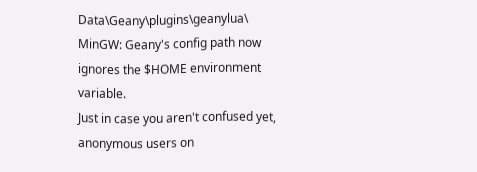Data\Geany\plugins\geanylua\
MinGW: Geany's config path now ignores the $HOME environment variable.
Just in case you aren't confused yet, anonymous users on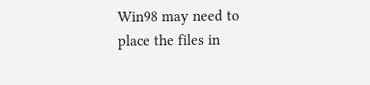Win98 may need to
place the files in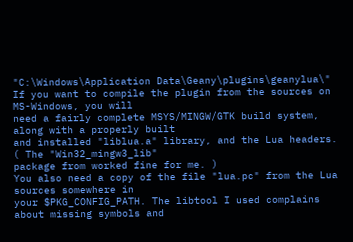"C:\Windows\Application Data\Geany\plugins\geanylua\"
If you want to compile the plugin from the sources on MS-Windows, you will
need a fairly complete MSYS/MINGW/GTK build system, along with a properly built
and installed "liblua.a" library, and the Lua headers. ( The "Win32_mingw3_lib"
package from worked fine for me. )
You also need a copy of the file "lua.pc" from the Lua sources somewhere in
your $PKG_CONFIG_PATH. The libtool I used complains about missing symbols and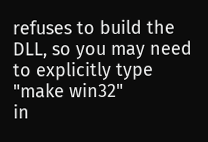refuses to build the DLL, so you may need to explicitly type "make win32"
in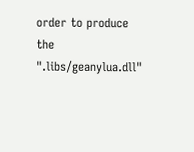order to produce the ".libs/geanylua.dll"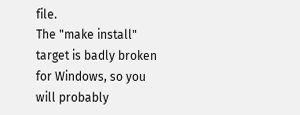file.
The "make install" target is badly broken for Windows, so you will probably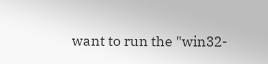want to run the "win32-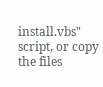install.vbs" script, or copy the files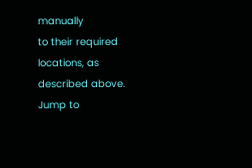manually
to their required locations, as described above.
Jump to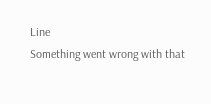Line
Something went wrong with that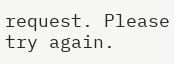request. Please try again.